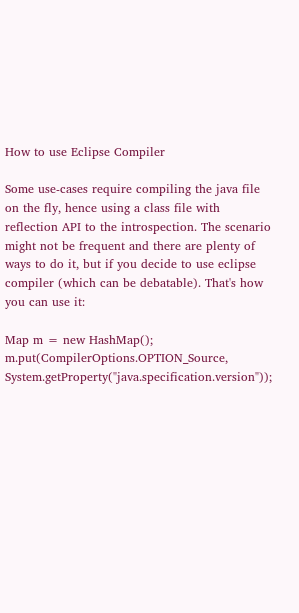How to use Eclipse Compiler

Some use-cases require compiling the java file on the fly, hence using a class file with reflection API to the introspection. The scenario might not be frequent and there are plenty of ways to do it, but if you decide to use eclipse compiler (which can be debatable). That's how you can use it:

Map m = new HashMap();
m.put(CompilerOptions.OPTION_Source, System.getProperty("java.specification.version"));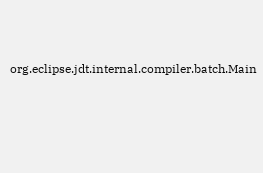org.eclipse.jdt.internal.compiler.batch.Main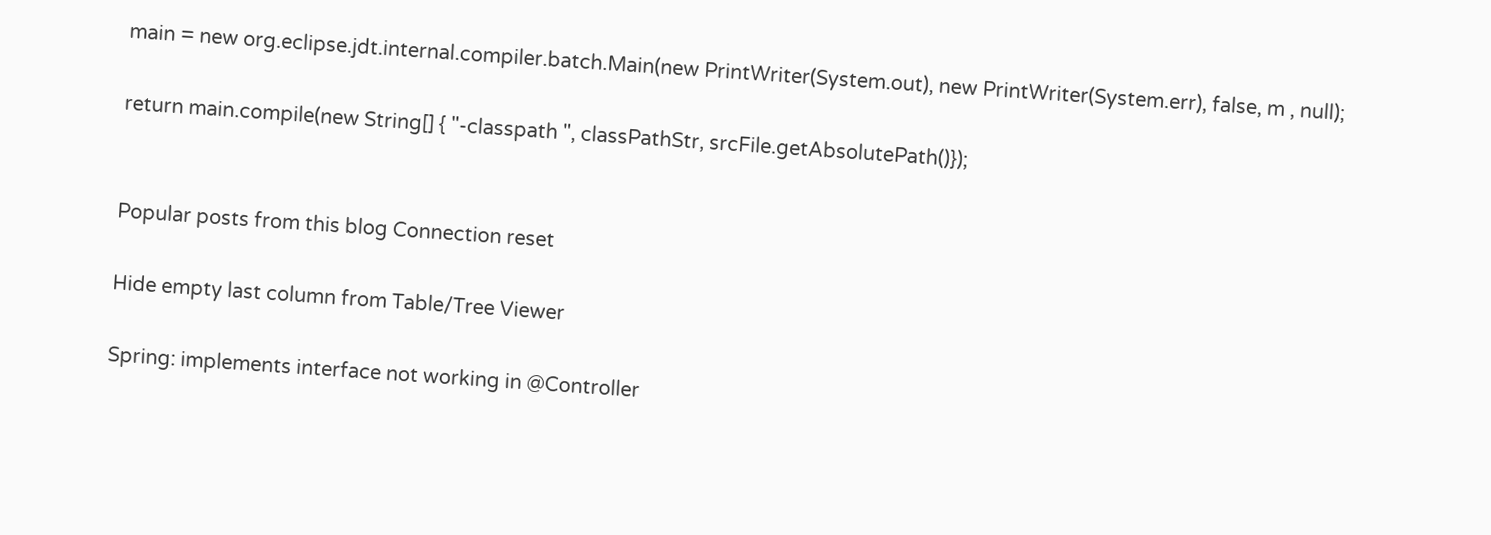main = new org.eclipse.jdt.internal.compiler.batch.Main(new PrintWriter(System.out), new PrintWriter(System.err), false, m , null);

return main.compile(new String[] { "-classpath ", classPathStr, srcFile.getAbsolutePath()});


Popular posts from this blog Connection reset

Hide empty last column from Table/Tree Viewer

Spring: implements interface not working in @Controller